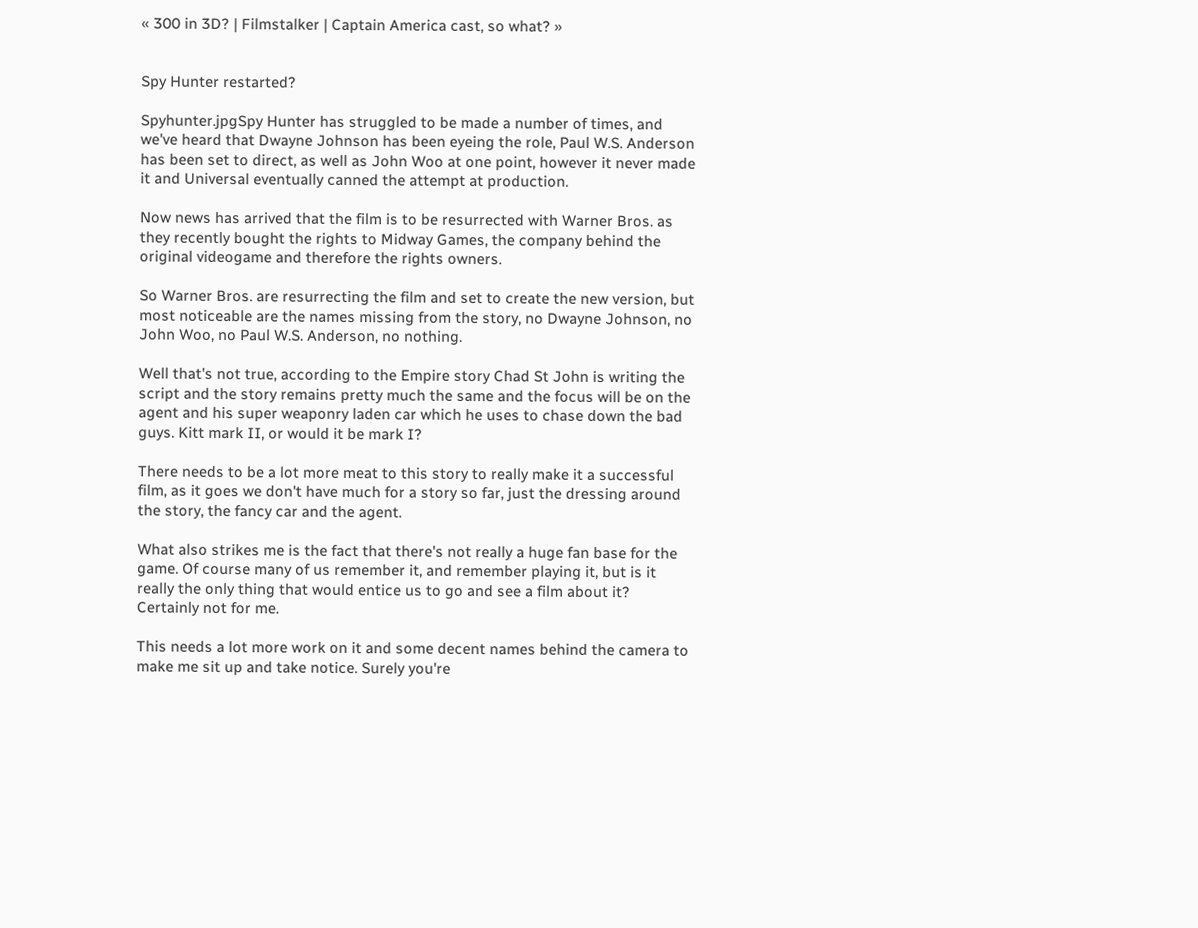« 300 in 3D? | Filmstalker | Captain America cast, so what? »


Spy Hunter restarted?

Spyhunter.jpgSpy Hunter has struggled to be made a number of times, and we've heard that Dwayne Johnson has been eyeing the role, Paul W.S. Anderson has been set to direct, as well as John Woo at one point, however it never made it and Universal eventually canned the attempt at production.

Now news has arrived that the film is to be resurrected with Warner Bros. as they recently bought the rights to Midway Games, the company behind the original videogame and therefore the rights owners.

So Warner Bros. are resurrecting the film and set to create the new version, but most noticeable are the names missing from the story, no Dwayne Johnson, no John Woo, no Paul W.S. Anderson, no nothing.

Well that's not true, according to the Empire story Chad St John is writing the script and the story remains pretty much the same and the focus will be on the agent and his super weaponry laden car which he uses to chase down the bad guys. Kitt mark II, or would it be mark I?

There needs to be a lot more meat to this story to really make it a successful film, as it goes we don't have much for a story so far, just the dressing around the story, the fancy car and the agent.

What also strikes me is the fact that there's not really a huge fan base for the game. Of course many of us remember it, and remember playing it, but is it really the only thing that would entice us to go and see a film about it? Certainly not for me.

This needs a lot more work on it and some decent names behind the camera to make me sit up and take notice. Surely you're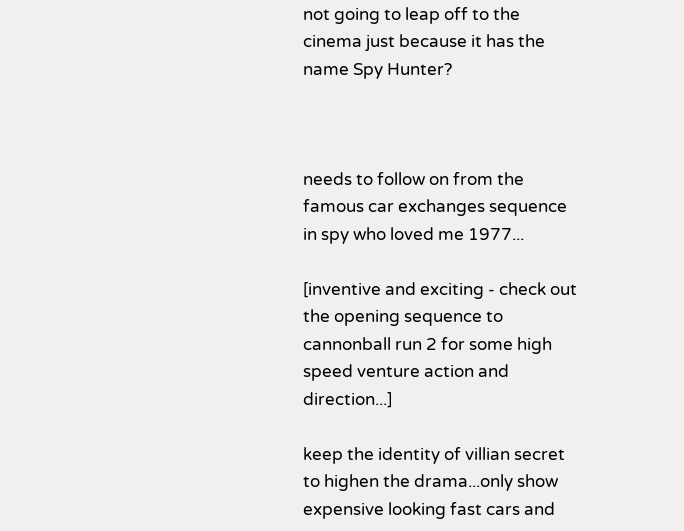not going to leap off to the cinema just because it has the name Spy Hunter?



needs to follow on from the famous car exchanges sequence in spy who loved me 1977...

[inventive and exciting - check out the opening sequence to cannonball run 2 for some high speed venture action and direction...]

keep the identity of villian secret to highen the drama...only show expensive looking fast cars and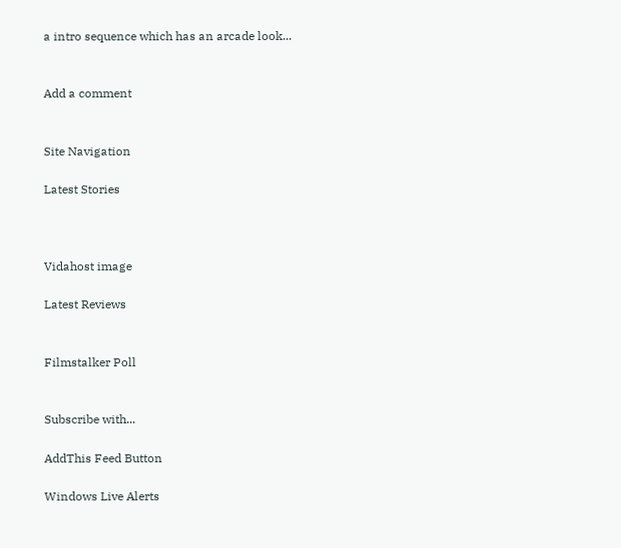a intro sequence which has an arcade look...


Add a comment


Site Navigation

Latest Stories



Vidahost image

Latest Reviews


Filmstalker Poll


Subscribe with...

AddThis Feed Button

Windows Live Alerts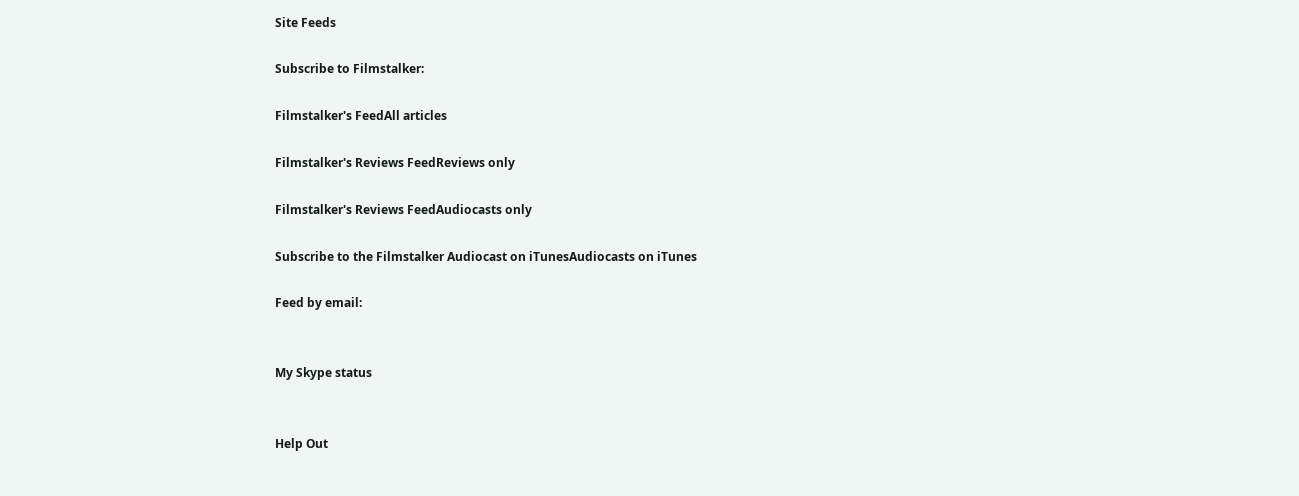Site Feeds

Subscribe to Filmstalker:

Filmstalker's FeedAll articles

Filmstalker's Reviews FeedReviews only

Filmstalker's Reviews FeedAudiocasts only

Subscribe to the Filmstalker Audiocast on iTunesAudiocasts on iTunes

Feed by email:


My Skype status


Help Out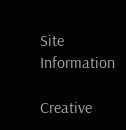Site Information

Creative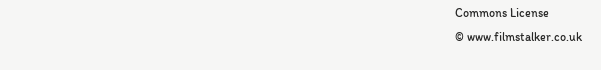Commons License
© www.filmstalker.co.uk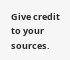Give credit to your sources.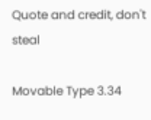Quote and credit, don't steal

Movable Type 3.34